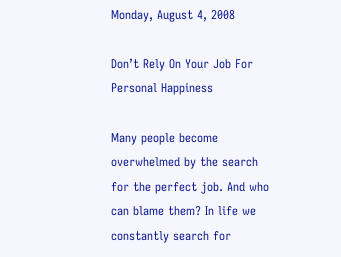Monday, August 4, 2008

Don’t Rely On Your Job For Personal Happiness

Many people become overwhelmed by the search for the perfect job. And who can blame them? In life we constantly search for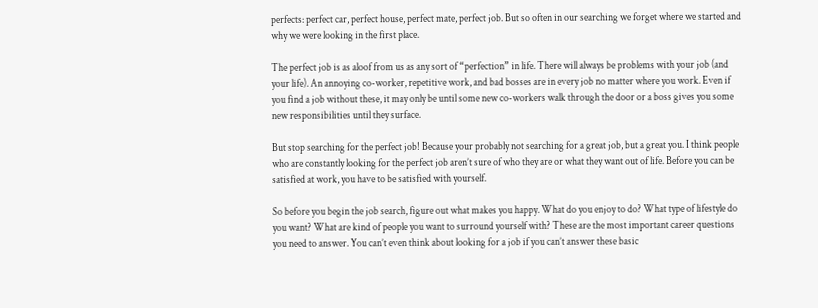perfects: perfect car, perfect house, perfect mate, perfect job. But so often in our searching we forget where we started and why we were looking in the first place.

The perfect job is as aloof from us as any sort of “perfection” in life. There will always be problems with your job (and your life). An annoying co-worker, repetitive work, and bad bosses are in every job no matter where you work. Even if you find a job without these, it may only be until some new co-workers walk through the door or a boss gives you some new responsibilities until they surface.

But stop searching for the perfect job! Because your probably not searching for a great job, but a great you. I think people who are constantly looking for the perfect job aren’t sure of who they are or what they want out of life. Before you can be satisfied at work, you have to be satisfied with yourself.

So before you begin the job search, figure out what makes you happy. What do you enjoy to do? What type of lifestyle do you want? What are kind of people you want to surround yourself with? These are the most important career questions you need to answer. You can’t even think about looking for a job if you can’t answer these basic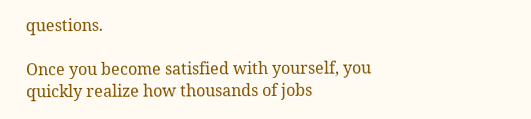questions.

Once you become satisfied with yourself, you quickly realize how thousands of jobs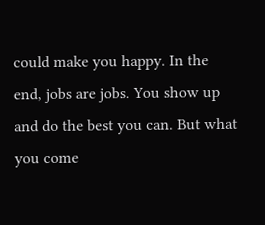could make you happy. In the end, jobs are jobs. You show up and do the best you can. But what you come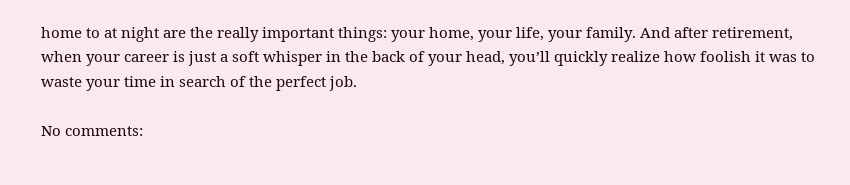home to at night are the really important things: your home, your life, your family. And after retirement, when your career is just a soft whisper in the back of your head, you’ll quickly realize how foolish it was to waste your time in search of the perfect job.

No comments: